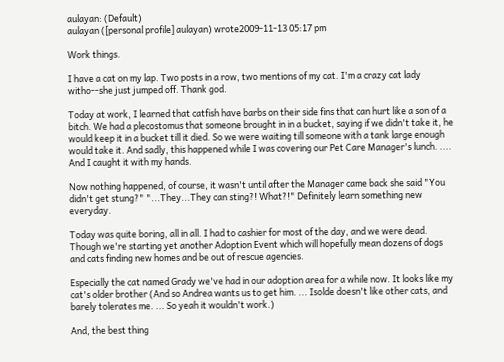aulayan: (Default)
aulayan ([personal profile] aulayan) wrote2009-11-13 05:17 pm

Work things.

I have a cat on my lap. Two posts in a row, two mentions of my cat. I'm a crazy cat lady witho--she just jumped off. Thank god.

Today at work, I learned that catfish have barbs on their side fins that can hurt like a son of a bitch. We had a plecostomus that someone brought in in a bucket, saying if we didn't take it, he would keep it in a bucket till it died. So we were waiting till someone with a tank large enough would take it. And sadly, this happened while I was covering our Pet Care Manager's lunch. .... And I caught it with my hands.

Now nothing happened, of course, it wasn't until after the Manager came back she said "You didn't get stung?" "...They...They can sting?! What?!" Definitely learn something new everyday.

Today was quite boring, all in all. I had to cashier for most of the day, and we were dead. Though we're starting yet another Adoption Event which will hopefully mean dozens of dogs and cats finding new homes and be out of rescue agencies.

Especially the cat named Grady we've had in our adoption area for a while now. It looks like my cat's older brother (And so Andrea wants us to get him. ... Isolde doesn't like other cats, and barely tolerates me. ... So yeah it wouldn't work.)

And, the best thing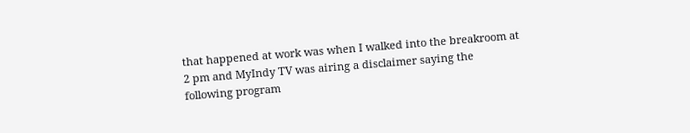that happened at work was when I walked into the breakroom at 2 pm and MyIndy TV was airing a disclaimer saying the following program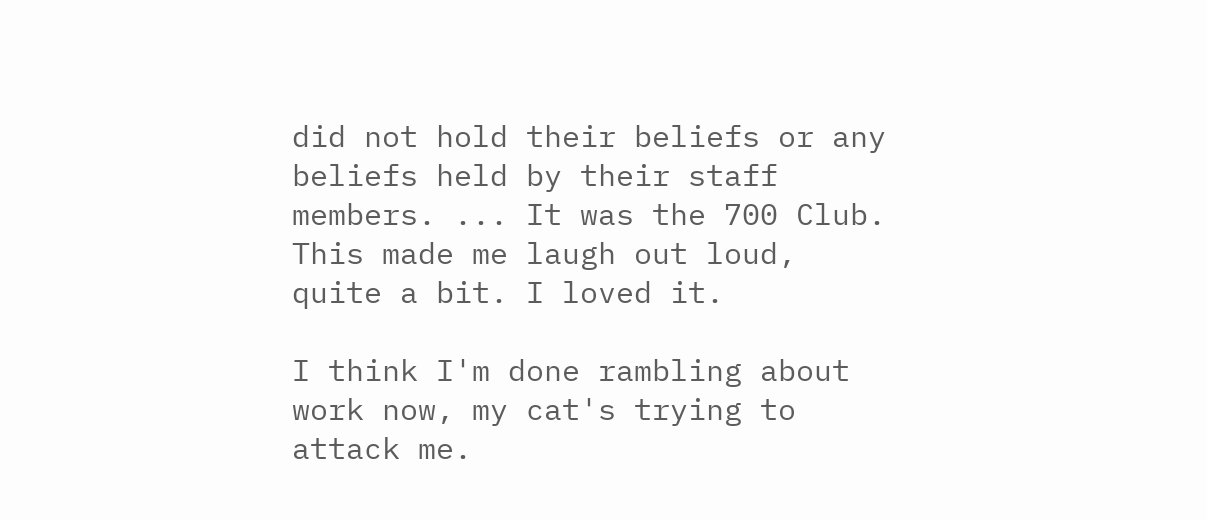did not hold their beliefs or any beliefs held by their staff members. ... It was the 700 Club. This made me laugh out loud, quite a bit. I loved it.

I think I'm done rambling about work now, my cat's trying to attack me.